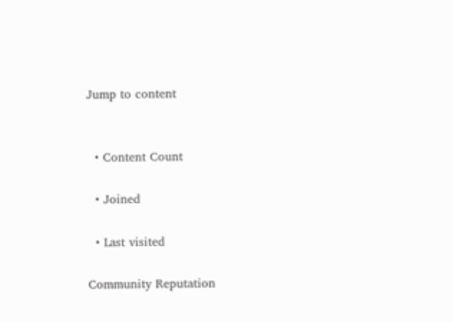Jump to content


  • Content Count

  • Joined

  • Last visited

Community Reputation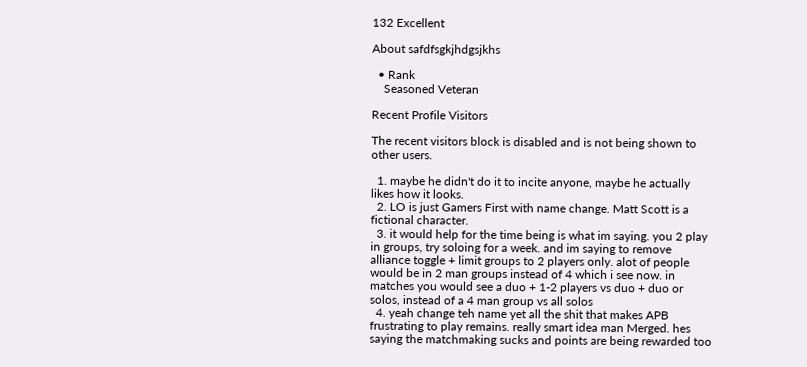132 Excellent

About safdfsgkjhdgsjkhs

  • Rank
    Seasoned Veteran

Recent Profile Visitors

The recent visitors block is disabled and is not being shown to other users.

  1. maybe he didn't do it to incite anyone, maybe he actually likes how it looks.
  2. LO is just Gamers First with name change. Matt Scott is a fictional character.
  3. it would help for the time being is what im saying. you 2 play in groups, try soloing for a week. and im saying to remove alliance toggle + limit groups to 2 players only. alot of people would be in 2 man groups instead of 4 which i see now. in matches you would see a duo + 1-2 players vs duo + duo or solos, instead of a 4 man group vs all solos
  4. yeah change teh name yet all the shit that makes APB frustrating to play remains. really smart idea man Merged. hes saying the matchmaking sucks and points are being rewarded too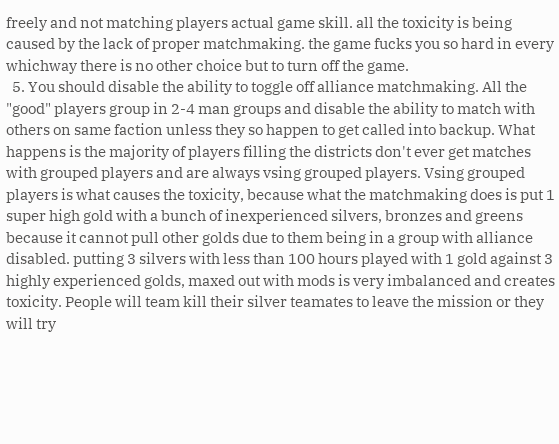freely and not matching players actual game skill. all the toxicity is being caused by the lack of proper matchmaking. the game fucks you so hard in every whichway there is no other choice but to turn off the game.
  5. You should disable the ability to toggle off alliance matchmaking. All the "good" players group in 2-4 man groups and disable the ability to match with others on same faction unless they so happen to get called into backup. What happens is the majority of players filling the districts don't ever get matches with grouped players and are always vsing grouped players. Vsing grouped players is what causes the toxicity, because what the matchmaking does is put 1 super high gold with a bunch of inexperienced silvers, bronzes and greens because it cannot pull other golds due to them being in a group with alliance disabled. putting 3 silvers with less than 100 hours played with 1 gold against 3 highly experienced golds, maxed out with mods is very imbalanced and creates toxicity. People will team kill their silver teamates to leave the mission or they will try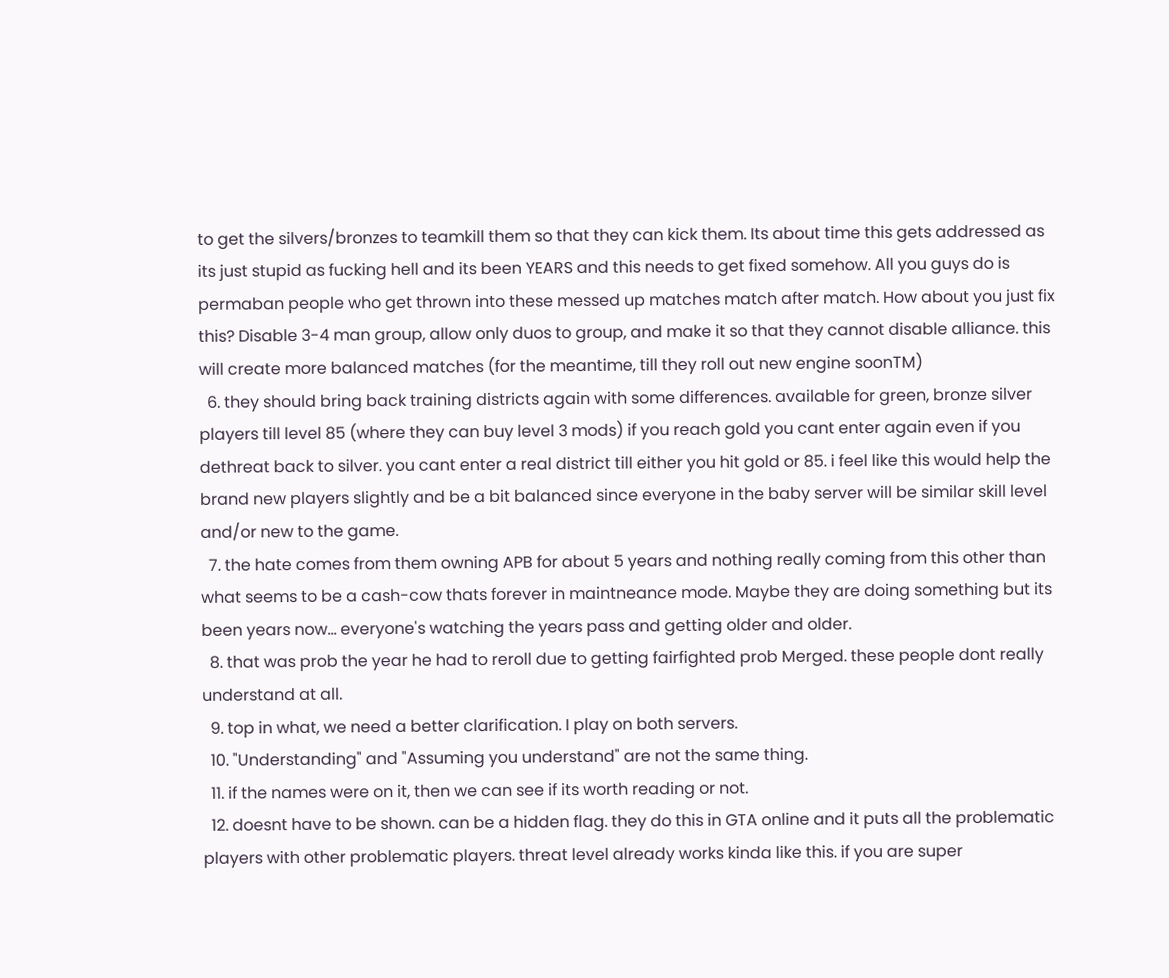to get the silvers/bronzes to teamkill them so that they can kick them. Its about time this gets addressed as its just stupid as fucking hell and its been YEARS and this needs to get fixed somehow. All you guys do is permaban people who get thrown into these messed up matches match after match. How about you just fix this? Disable 3-4 man group, allow only duos to group, and make it so that they cannot disable alliance. this will create more balanced matches (for the meantime, till they roll out new engine soonTM)
  6. they should bring back training districts again with some differences. available for green, bronze silver players till level 85 (where they can buy level 3 mods) if you reach gold you cant enter again even if you dethreat back to silver. you cant enter a real district till either you hit gold or 85. i feel like this would help the brand new players slightly and be a bit balanced since everyone in the baby server will be similar skill level and/or new to the game.
  7. the hate comes from them owning APB for about 5 years and nothing really coming from this other than what seems to be a cash-cow thats forever in maintneance mode. Maybe they are doing something but its been years now... everyone's watching the years pass and getting older and older.
  8. that was prob the year he had to reroll due to getting fairfighted prob Merged. these people dont really understand at all.
  9. top in what, we need a better clarification. I play on both servers.
  10. "Understanding" and "Assuming you understand" are not the same thing.
  11. if the names were on it, then we can see if its worth reading or not.
  12. doesnt have to be shown. can be a hidden flag. they do this in GTA online and it puts all the problematic players with other problematic players. threat level already works kinda like this. if you are super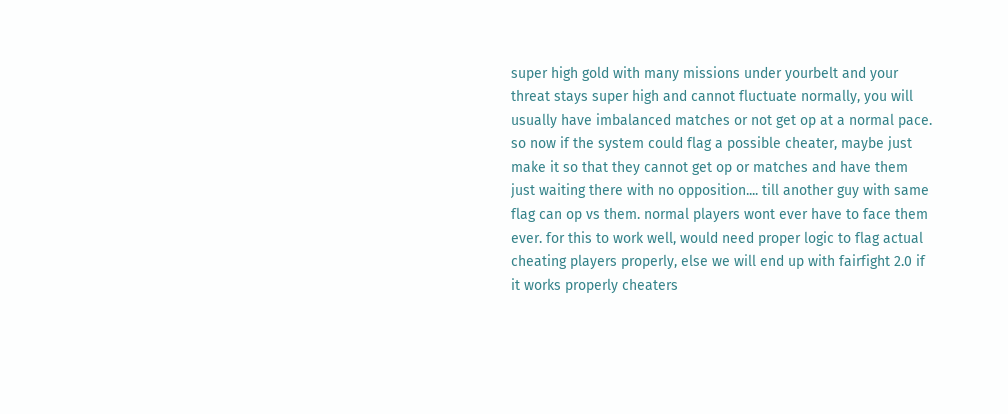super high gold with many missions under yourbelt and your threat stays super high and cannot fluctuate normally, you will usually have imbalanced matches or not get op at a normal pace. so now if the system could flag a possible cheater, maybe just make it so that they cannot get op or matches and have them just waiting there with no opposition.... till another guy with same flag can op vs them. normal players wont ever have to face them ever. for this to work well, would need proper logic to flag actual cheating players properly, else we will end up with fairfight 2.0 if it works properly cheaters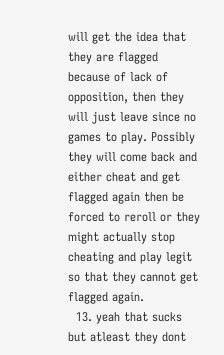will get the idea that they are flagged because of lack of opposition, then they will just leave since no games to play. Possibly they will come back and either cheat and get flagged again then be forced to reroll or they might actually stop cheating and play legit so that they cannot get flagged again.
  13. yeah that sucks but atleast they dont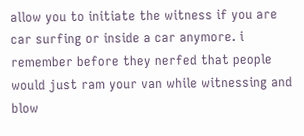allow you to initiate the witness if you are car surfing or inside a car anymore. i remember before they nerfed that people would just ram your van while witnessing and blow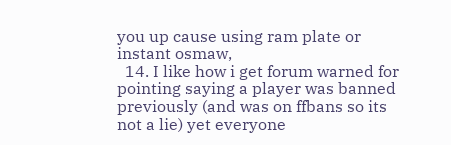you up cause using ram plate or instant osmaw,
  14. I like how i get forum warned for pointing saying a player was banned previously (and was on ffbans so its not a lie) yet everyone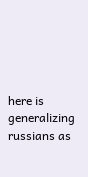here is generalizing russians as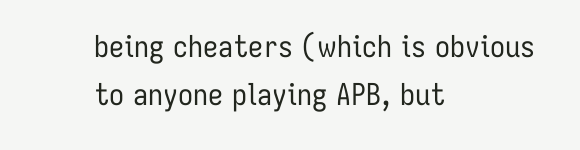being cheaters (which is obvious to anyone playing APB, but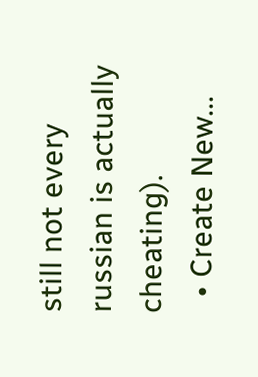still not every russian is actually cheating).
  • Create New...